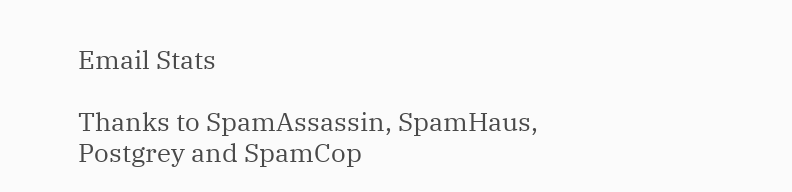Email Stats

Thanks to SpamAssassin, SpamHaus, Postgrey and SpamCop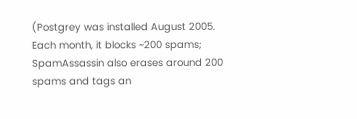(Postgrey was installed August 2005. Each month, it blocks ~200 spams;
SpamAssassin also erases around 200 spams and tags an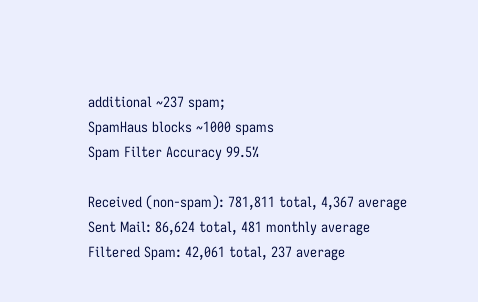additional ~237 spam;
SpamHaus blocks ~1000 spams
Spam Filter Accuracy 99.5%

Received (non-spam): 781,811 total, 4,367 average
Sent Mail: 86,624 total, 481 monthly average
Filtered Spam: 42,061 total, 237 average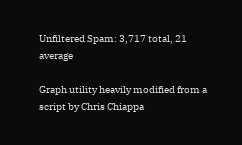Unfiltered Spam: 3,717 total, 21 average

Graph utility heavily modified from a script by Chris Chiappa